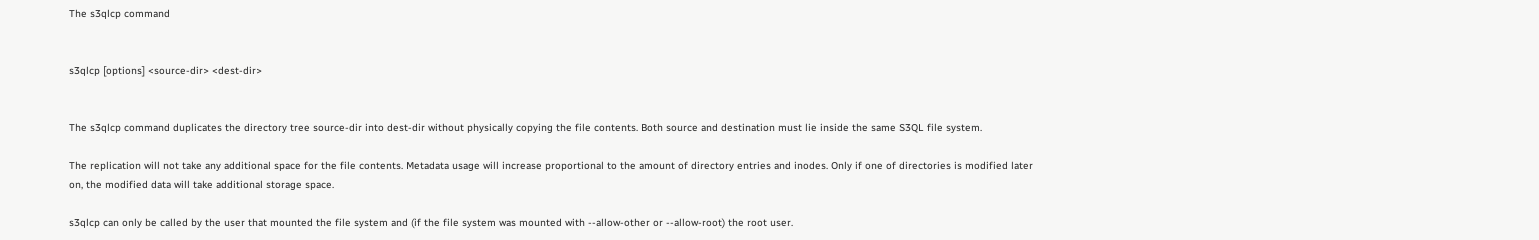The s3qlcp command


s3qlcp [options] <source-dir> <dest-dir>


The s3qlcp command duplicates the directory tree source-dir into dest-dir without physically copying the file contents. Both source and destination must lie inside the same S3QL file system.

The replication will not take any additional space for the file contents. Metadata usage will increase proportional to the amount of directory entries and inodes. Only if one of directories is modified later on, the modified data will take additional storage space.

s3qlcp can only be called by the user that mounted the file system and (if the file system was mounted with --allow-other or --allow-root) the root user.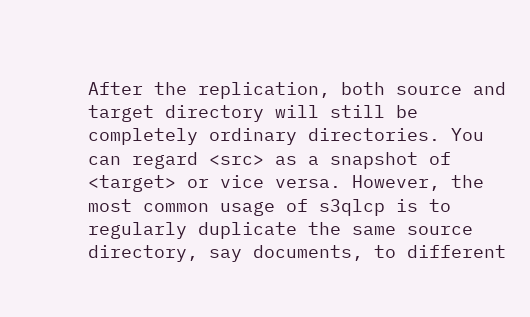After the replication, both source and target directory will still be completely ordinary directories. You can regard <src> as a snapshot of <target> or vice versa. However, the most common usage of s3qlcp is to regularly duplicate the same source directory, say documents, to different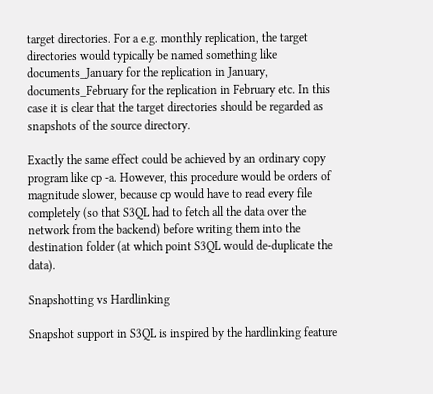target directories. For a e.g. monthly replication, the target directories would typically be named something like documents_January for the replication in January, documents_February for the replication in February etc. In this case it is clear that the target directories should be regarded as snapshots of the source directory.

Exactly the same effect could be achieved by an ordinary copy program like cp -a. However, this procedure would be orders of magnitude slower, because cp would have to read every file completely (so that S3QL had to fetch all the data over the network from the backend) before writing them into the destination folder (at which point S3QL would de-duplicate the data).

Snapshotting vs Hardlinking

Snapshot support in S3QL is inspired by the hardlinking feature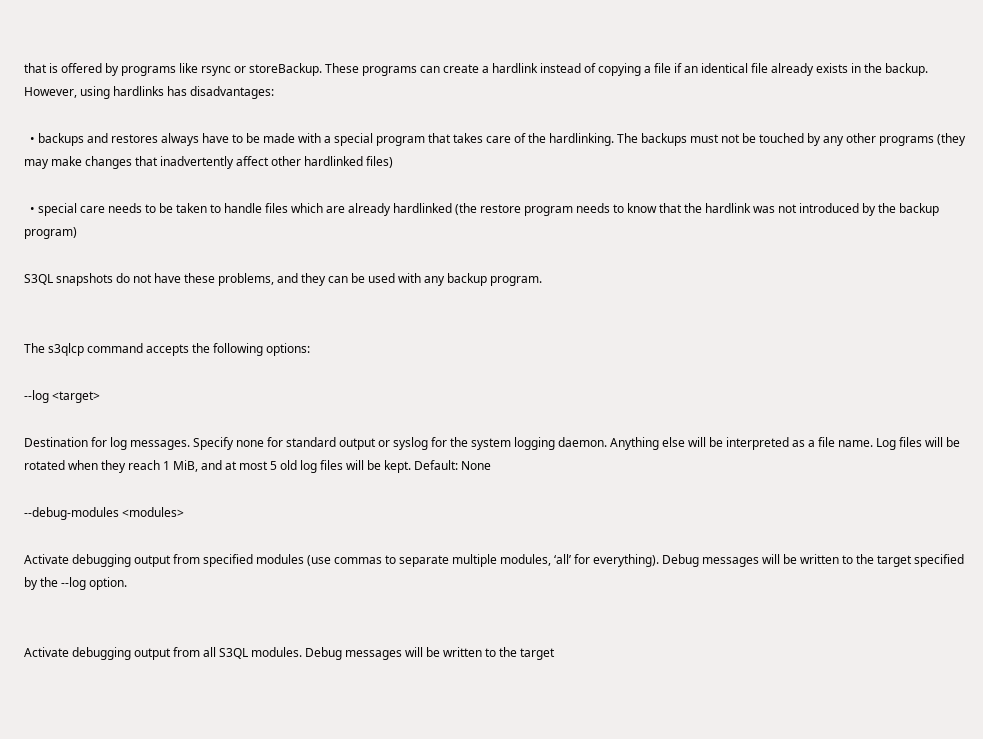that is offered by programs like rsync or storeBackup. These programs can create a hardlink instead of copying a file if an identical file already exists in the backup. However, using hardlinks has disadvantages:

  • backups and restores always have to be made with a special program that takes care of the hardlinking. The backups must not be touched by any other programs (they may make changes that inadvertently affect other hardlinked files)

  • special care needs to be taken to handle files which are already hardlinked (the restore program needs to know that the hardlink was not introduced by the backup program)

S3QL snapshots do not have these problems, and they can be used with any backup program.


The s3qlcp command accepts the following options:

--log <target>

Destination for log messages. Specify none for standard output or syslog for the system logging daemon. Anything else will be interpreted as a file name. Log files will be rotated when they reach 1 MiB, and at most 5 old log files will be kept. Default: None

--debug-modules <modules>

Activate debugging output from specified modules (use commas to separate multiple modules, ‘all’ for everything). Debug messages will be written to the target specified by the --log option.


Activate debugging output from all S3QL modules. Debug messages will be written to the target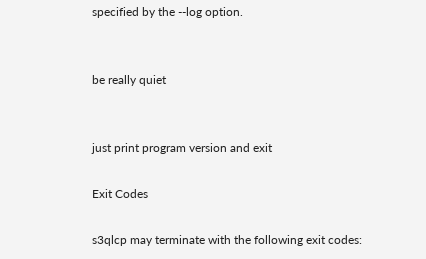specified by the --log option.


be really quiet


just print program version and exit

Exit Codes

s3qlcp may terminate with the following exit codes: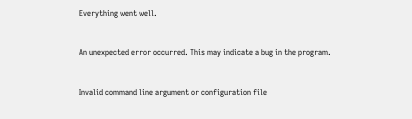Everything went well.


An unexpected error occurred. This may indicate a bug in the program.


Invalid command line argument or configuration file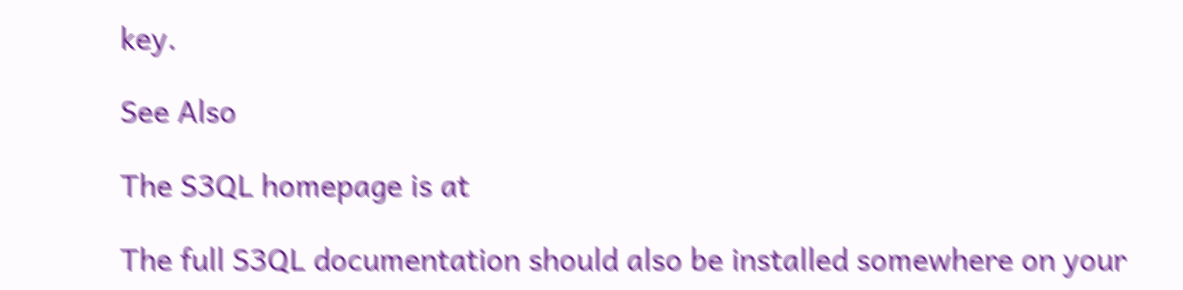key.

See Also

The S3QL homepage is at

The full S3QL documentation should also be installed somewhere on your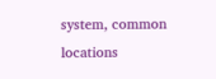system, common locations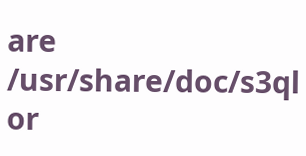are /usr/share/doc/s3ql or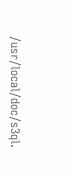/usr/local/doc/s3ql.